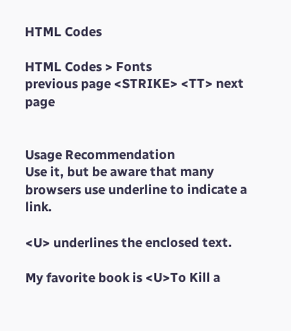HTML Codes

HTML Codes > Fonts
previous page <STRIKE> <TT> next page


Usage Recommendation
Use it, but be aware that many browsers use underline to indicate a link.

<U> underlines the enclosed text.

My favorite book is <U>To Kill a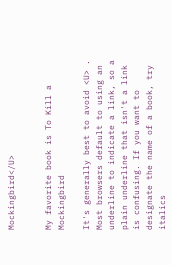Mockingbird</U>


My favorite book is To Kill a Mockingbird

It's generally best to avoid <U> . Most browsers default to using an underline to indicate a link, so a plain underline that isn't a link is confusing. If you want to designate the name of a book, try italics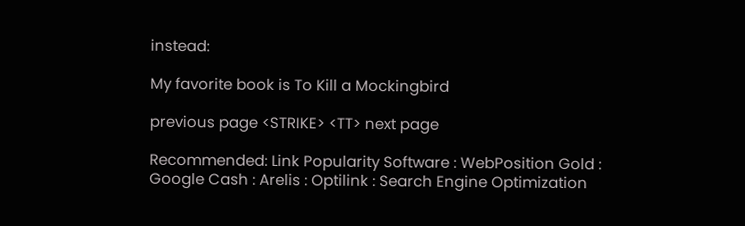instead:

My favorite book is To Kill a Mockingbird

previous page <STRIKE> <TT> next page

Recommended: Link Popularity Software : WebPosition Gold : Google Cash : Arelis : Optilink : Search Engine Optimization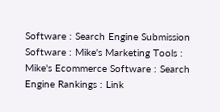Software : Search Engine Submission Software : Mike's Marketing Tools : Mike's Ecommerce Software : Search Engine Rankings : Link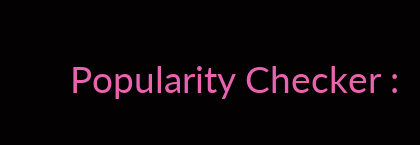Popularity Checker :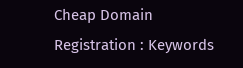Cheap Domain Registration : Keywords